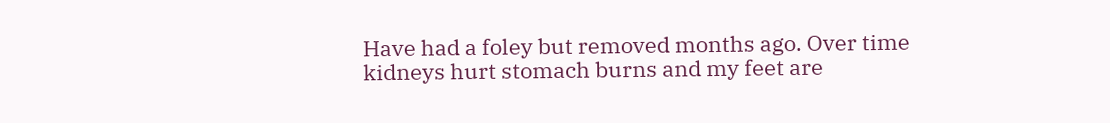Have had a foley but removed months ago. Over time kidneys hurt stomach burns and my feet are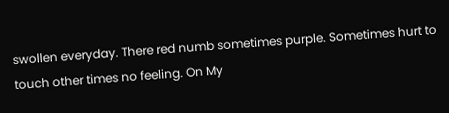swollen everyday. There red numb sometimes purple. Sometimes hurt to touch other times no feeling. On My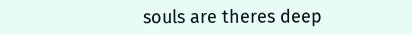souls are theres deep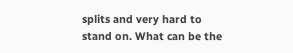splits and very hard to stand on. What can be the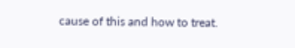cause of this and how to treat.